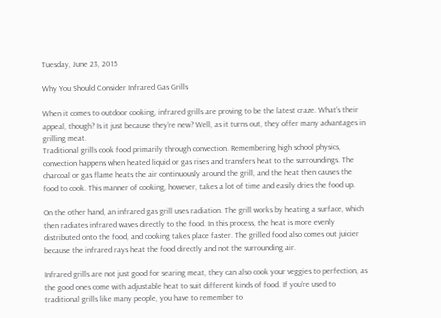Tuesday, June 23, 2015

Why You Should Consider Infrared Gas Grills

When it comes to outdoor cooking, infrared grills are proving to be the latest craze. What’s their appeal, though? Is it just because they’re new? Well, as it turns out, they offer many advantages in grilling meat.
Traditional grills cook food primarily through convection. Remembering high school physics, convection happens when heated liquid or gas rises and transfers heat to the surroundings. The charcoal or gas flame heats the air continuously around the grill, and the heat then causes the food to cook. This manner of cooking, however, takes a lot of time and easily dries the food up.

On the other hand, an infrared gas grill uses radiation. The grill works by heating a surface, which then radiates infrared waves directly to the food. In this process, the heat is more evenly distributed onto the food, and cooking takes place faster. The grilled food also comes out juicier because the infrared rays heat the food directly and not the surrounding air.

Infrared grills are not just good for searing meat, they can also cook your veggies to perfection, as the good ones come with adjustable heat to suit different kinds of food. If you’re used to traditional grills like many people, you have to remember to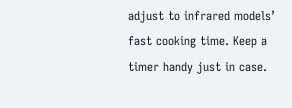adjust to infrared models’ fast cooking time. Keep a timer handy just in case.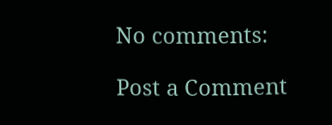No comments:

Post a Comment